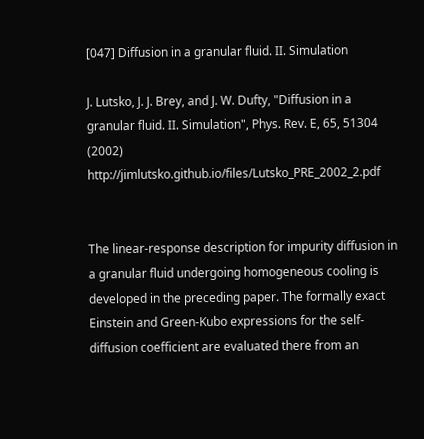[047] Diffusion in a granular fluid. II. Simulation

J. Lutsko, J. J. Brey, and J. W. Dufty, "Diffusion in a granular fluid. II. Simulation", Phys. Rev. E, 65, 51304 (2002) http://jimlutsko.github.io/files/Lutsko_PRE_2002_2.pdf


The linear-response description for impurity diffusion in a granular fluid undergoing homogeneous cooling is developed in the preceding paper. The formally exact Einstein and Green-Kubo expressions for the self-diffusion coefficient are evaluated there from an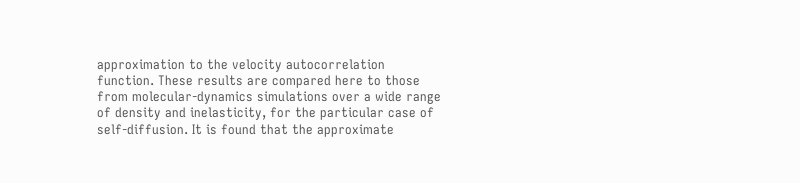approximation to the velocity autocorrelation function. These results are compared here to those from molecular-dynamics simulations over a wide range of density and inelasticity, for the particular case of self-diffusion. It is found that the approximate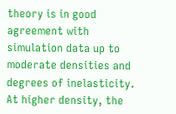theory is in good agreement with simulation data up to moderate densities and degrees of inelasticity. At higher density, the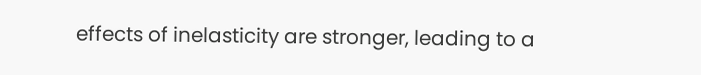effects of inelasticity are stronger, leading to a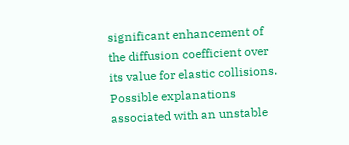significant enhancement of the diffusion coefficient over its value for elastic collisions. Possible explanations associated with an unstable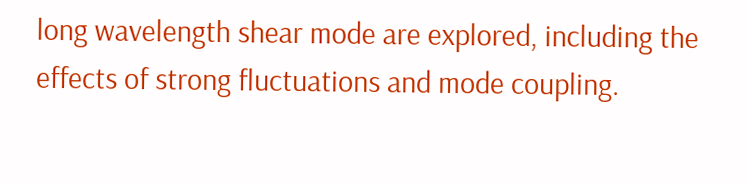long wavelength shear mode are explored, including the effects of strong fluctuations and mode coupling.